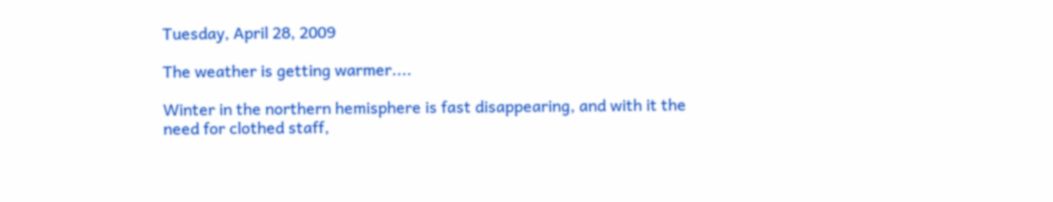Tuesday, April 28, 2009

The weather is getting warmer....

Winter in the northern hemisphere is fast disappearing, and with it the need for clothed staff,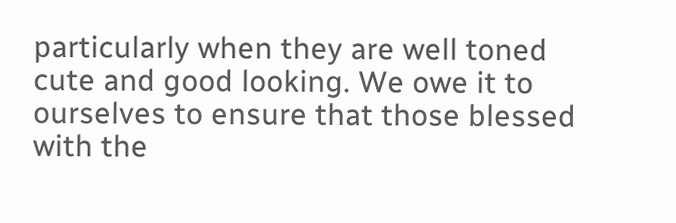particularly when they are well toned cute and good looking. We owe it to ourselves to ensure that those blessed with the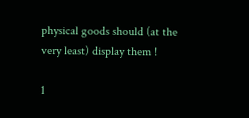physical goods should (at the very least) display them !

1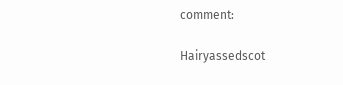comment:

Hairyassedscot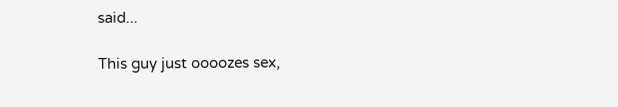said...

This guy just oooozes sex,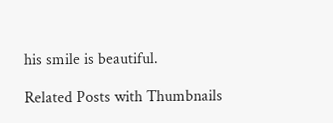his smile is beautiful.

Related Posts with Thumbnails